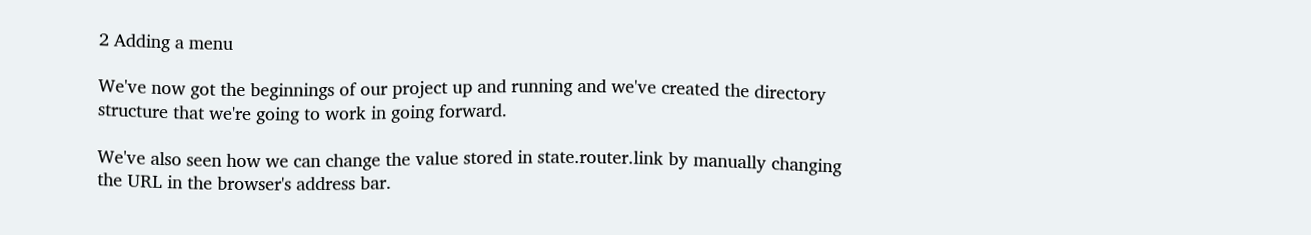2 Adding a menu

We've now got the beginnings of our project up and running and we've created the directory structure that we're going to work in going forward.

We've also seen how we can change the value stored in state.router.link by manually changing the URL in the browser's address bar.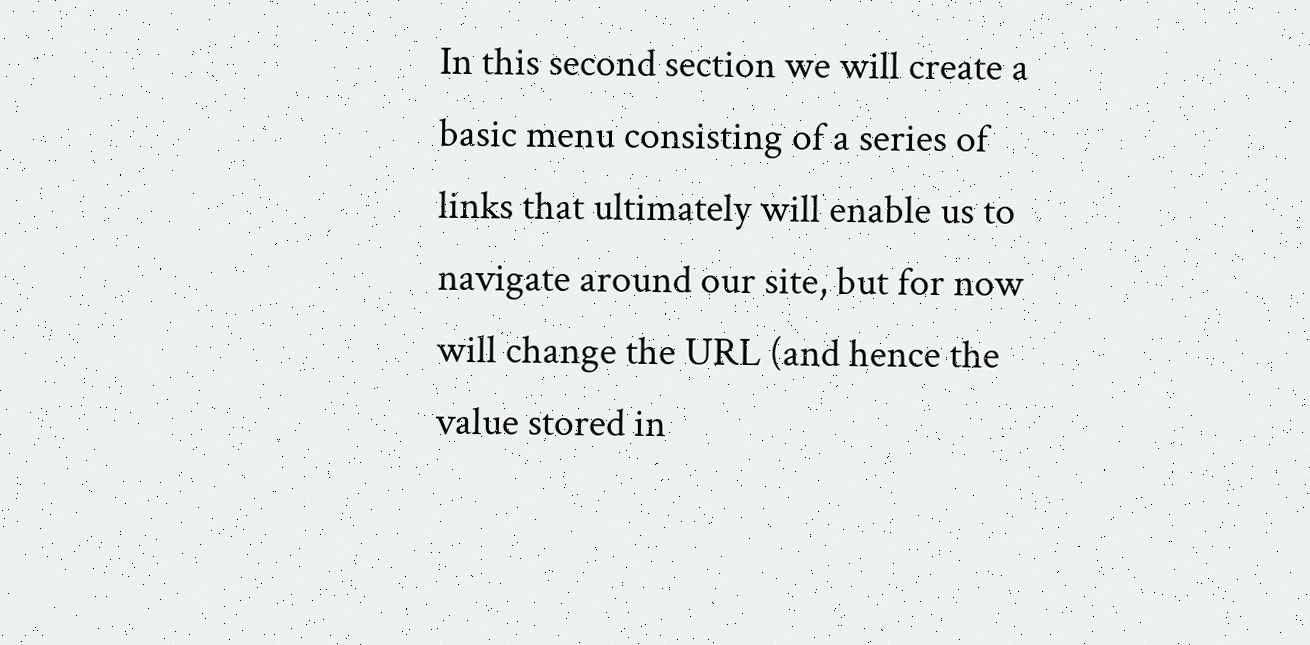In this second section we will create a basic menu consisting of a series of links that ultimately will enable us to navigate around our site, but for now will change the URL (and hence the value stored in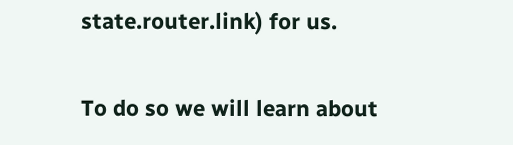state.router.link) for us.

To do so we will learn about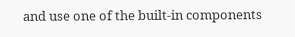and use one of the built-in components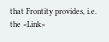that Frontity provides, i.e. the <Link>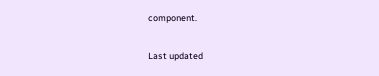component.

Last updated